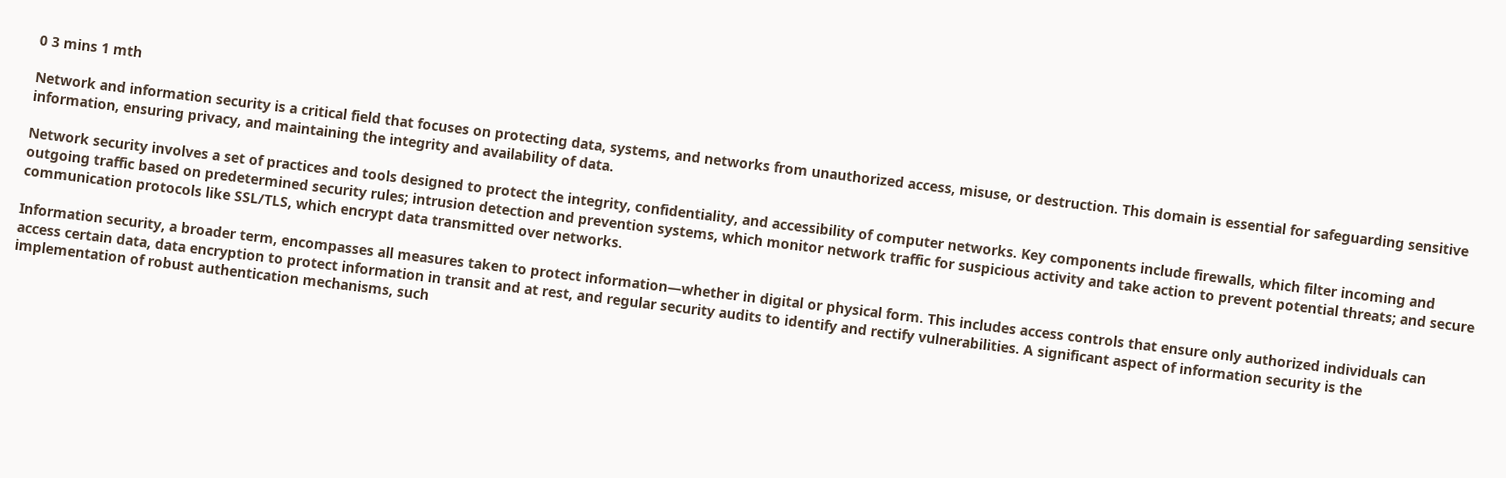0 3 mins 1 mth

Network and information security is a critical field that focuses on protecting data, systems, and networks from unauthorized access, misuse, or destruction. This domain is essential for safeguarding sensitive information, ensuring privacy, and maintaining the integrity and availability of data.

Network security involves a set of practices and tools designed to protect the integrity, confidentiality, and accessibility of computer networks. Key components include firewalls, which filter incoming and outgoing traffic based on predetermined security rules; intrusion detection and prevention systems, which monitor network traffic for suspicious activity and take action to prevent potential threats; and secure communication protocols like SSL/TLS, which encrypt data transmitted over networks.

Information security, a broader term, encompasses all measures taken to protect information—whether in digital or physical form. This includes access controls that ensure only authorized individuals can access certain data, data encryption to protect information in transit and at rest, and regular security audits to identify and rectify vulnerabilities. A significant aspect of information security is the implementation of robust authentication mechanisms, such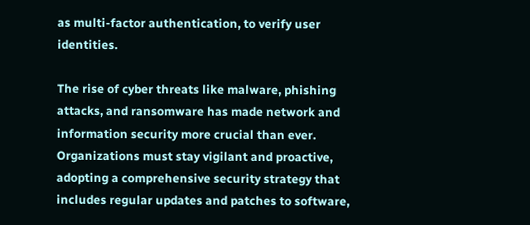as multi-factor authentication, to verify user identities.

The rise of cyber threats like malware, phishing attacks, and ransomware has made network and information security more crucial than ever. Organizations must stay vigilant and proactive, adopting a comprehensive security strategy that includes regular updates and patches to software,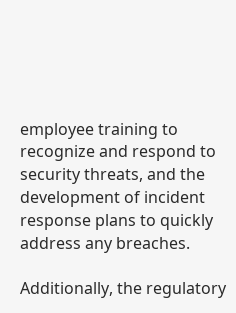employee training to recognize and respond to security threats, and the development of incident response plans to quickly address any breaches.

Additionally, the regulatory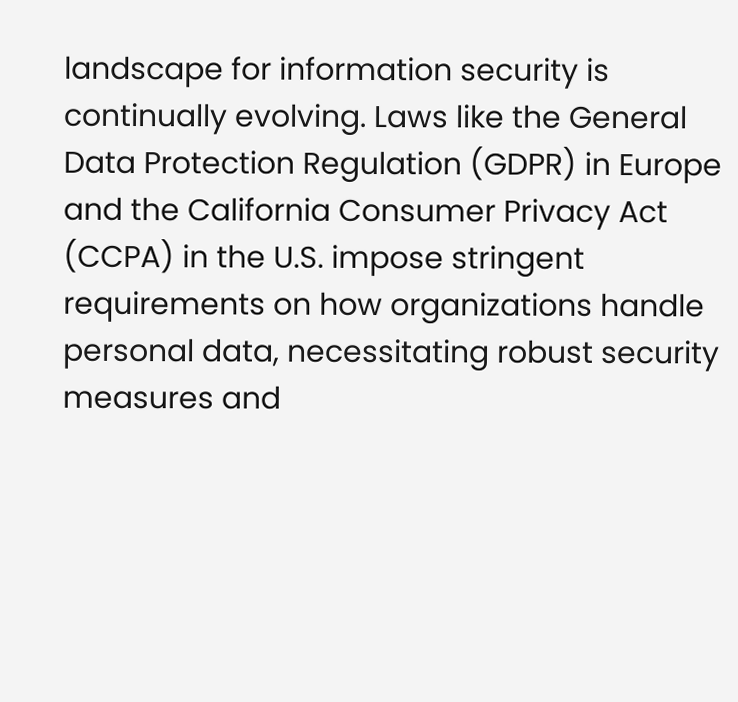landscape for information security is continually evolving. Laws like the General Data Protection Regulation (GDPR) in Europe and the California Consumer Privacy Act (CCPA) in the U.S. impose stringent requirements on how organizations handle personal data, necessitating robust security measures and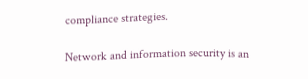compliance strategies.

Network and information security is an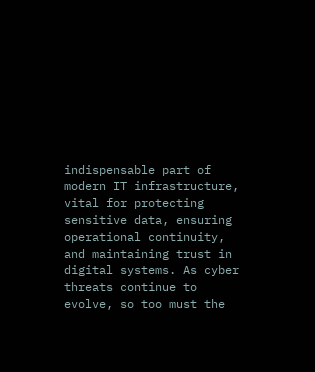indispensable part of modern IT infrastructure, vital for protecting sensitive data, ensuring operational continuity, and maintaining trust in digital systems. As cyber threats continue to evolve, so too must the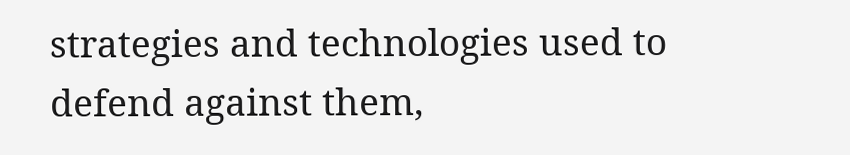strategies and technologies used to defend against them,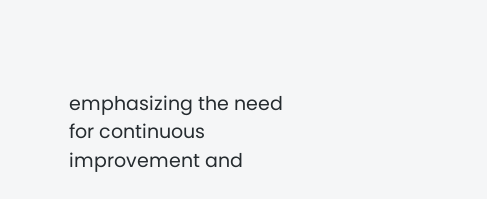emphasizing the need for continuous improvement and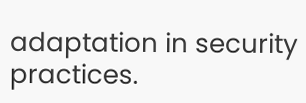adaptation in security practices.